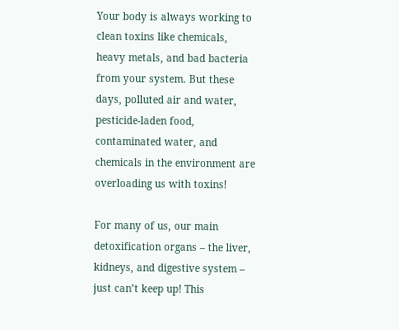Your body is always working to clean toxins like chemicals, heavy metals, and bad bacteria from your system. But these days, polluted air and water, pesticide-laden food, contaminated water, and chemicals in the environment are overloading us with toxins!

For many of us, our main detoxification organs – the liver, kidneys, and digestive system – just can’t keep up! This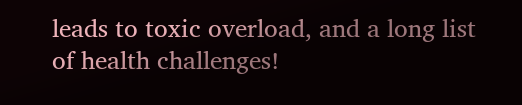leads to toxic overload, and a long list of health challenges!